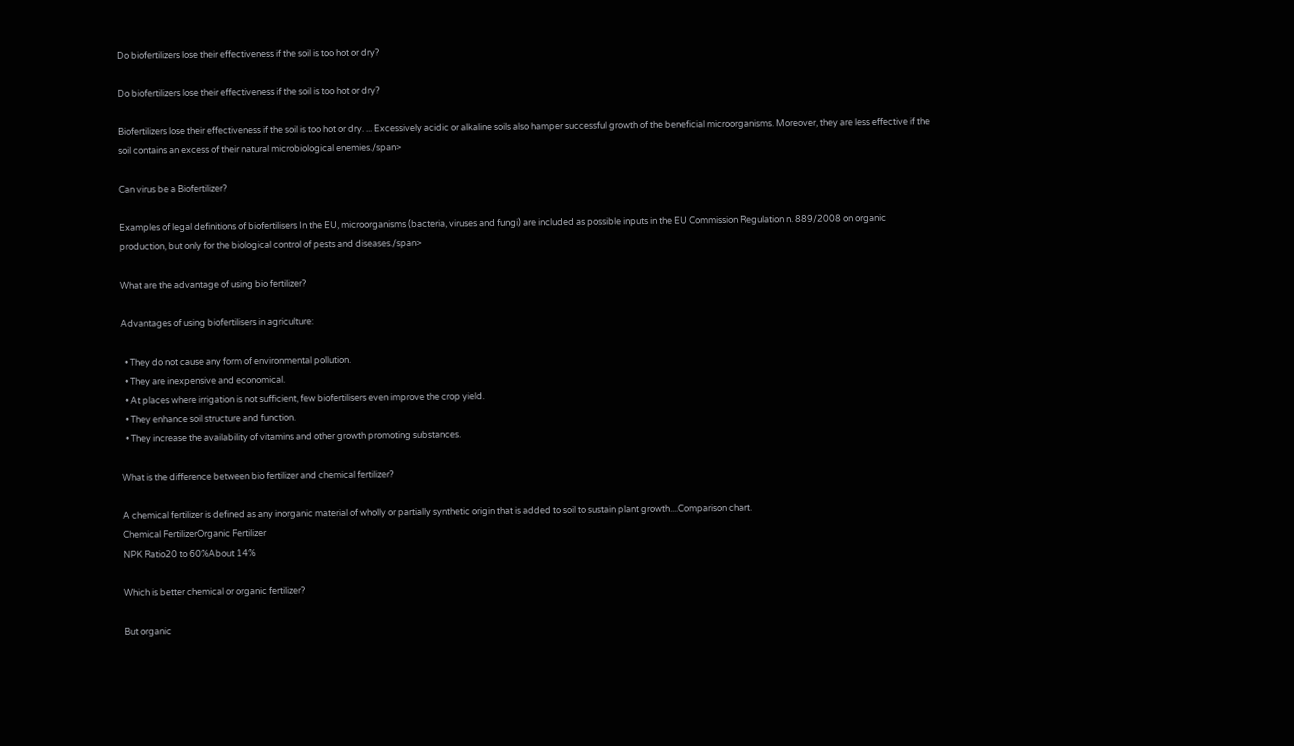Do biofertilizers lose their effectiveness if the soil is too hot or dry?

Do biofertilizers lose their effectiveness if the soil is too hot or dry?

Biofertilizers lose their effectiveness if the soil is too hot or dry. ... Excessively acidic or alkaline soils also hamper successful growth of the beneficial microorganisms. Moreover, they are less effective if the soil contains an excess of their natural microbiological enemies./span>

Can virus be a Biofertilizer?

Examples of legal definitions of biofertilisers In the EU, microorganisms (bacteria, viruses and fungi) are included as possible inputs in the EU Commission Regulation n. 889/2008 on organic production, but only for the biological control of pests and diseases./span>

What are the advantage of using bio fertilizer?

Advantages of using biofertilisers in agriculture:

  • They do not cause any form of environmental pollution.
  • They are inexpensive and economical.
  • At places where irrigation is not sufficient, few biofertilisers even improve the crop yield.
  • They enhance soil structure and function.
  • They increase the availability of vitamins and other growth promoting substances.

What is the difference between bio fertilizer and chemical fertilizer?

A chemical fertilizer is defined as any inorganic material of wholly or partially synthetic origin that is added to soil to sustain plant growth....Comparison chart.
Chemical FertilizerOrganic Fertilizer
NPK Ratio20 to 60%About 14%

Which is better chemical or organic fertilizer?

But organic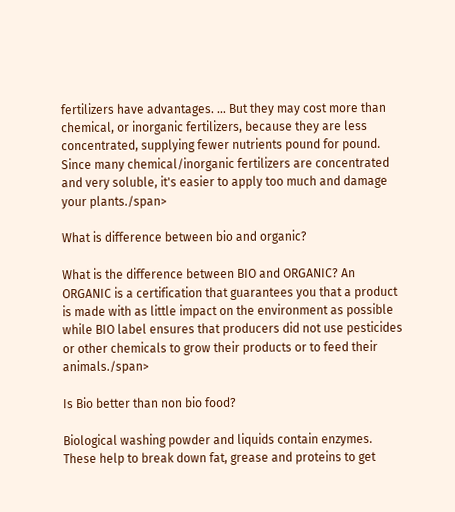fertilizers have advantages. ... But they may cost more than chemical, or inorganic fertilizers, because they are less concentrated, supplying fewer nutrients pound for pound. Since many chemical/inorganic fertilizers are concentrated and very soluble, it's easier to apply too much and damage your plants./span>

What is difference between bio and organic?

What is the difference between BIO and ORGANIC? An ORGANIC is a certification that guarantees you that a product is made with as little impact on the environment as possible while BIO label ensures that producers did not use pesticides or other chemicals to grow their products or to feed their animals./span>

Is Bio better than non bio food?

Biological washing powder and liquids contain enzymes. These help to break down fat, grease and proteins to get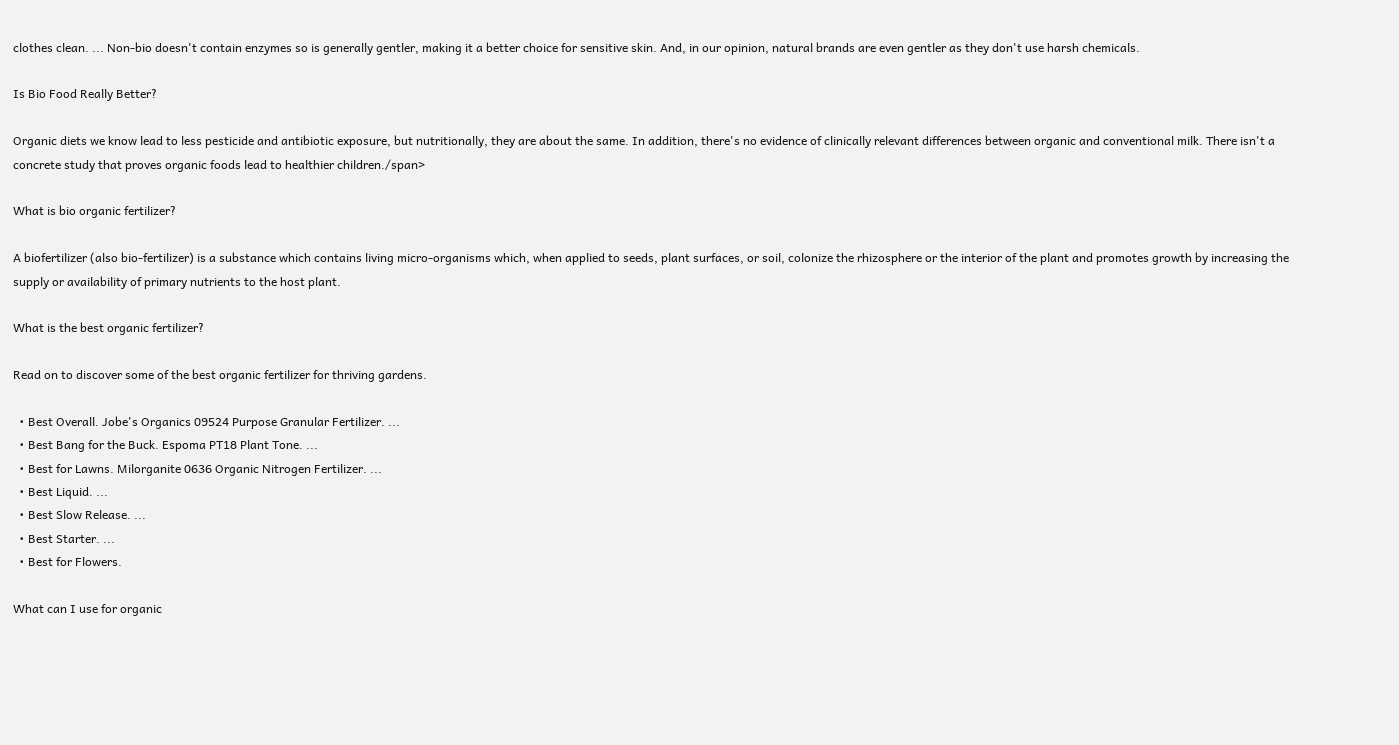clothes clean. ... Non-bio doesn't contain enzymes so is generally gentler, making it a better choice for sensitive skin. And, in our opinion, natural brands are even gentler as they don't use harsh chemicals.

Is Bio Food Really Better?

Organic diets we know lead to less pesticide and antibiotic exposure, but nutritionally, they are about the same. In addition, there's no evidence of clinically relevant differences between organic and conventional milk. There isn't a concrete study that proves organic foods lead to healthier children./span>

What is bio organic fertilizer?

A biofertilizer (also bio-fertilizer) is a substance which contains living micro-organisms which, when applied to seeds, plant surfaces, or soil, colonize the rhizosphere or the interior of the plant and promotes growth by increasing the supply or availability of primary nutrients to the host plant.

What is the best organic fertilizer?

Read on to discover some of the best organic fertilizer for thriving gardens.

  • Best Overall. Jobe's Organics 09524 Purpose Granular Fertilizer. ...
  • Best Bang for the Buck. Espoma PT18 Plant Tone. ...
  • Best for Lawns. Milorganite 0636 Organic Nitrogen Fertilizer. ...
  • Best Liquid. ...
  • Best Slow Release. ...
  • Best Starter. ...
  • Best for Flowers.

What can I use for organic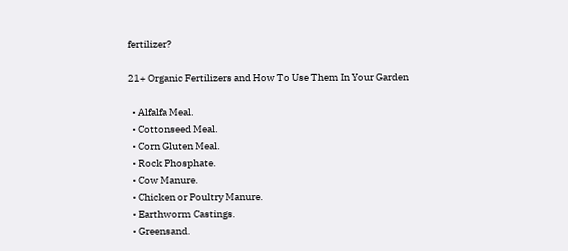fertilizer?

21+ Organic Fertilizers and How To Use Them In Your Garden

  • Alfalfa Meal.
  • Cottonseed Meal.
  • Corn Gluten Meal.
  • Rock Phosphate.
  • Cow Manure.
  • Chicken or Poultry Manure.
  • Earthworm Castings.
  • Greensand.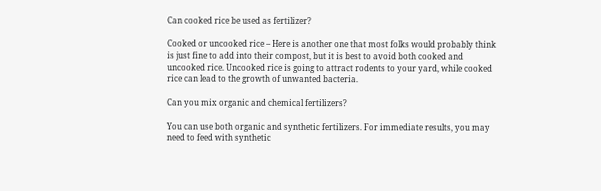Can cooked rice be used as fertilizer?

Cooked or uncooked rice – Here is another one that most folks would probably think is just fine to add into their compost, but it is best to avoid both cooked and uncooked rice. Uncooked rice is going to attract rodents to your yard, while cooked rice can lead to the growth of unwanted bacteria.

Can you mix organic and chemical fertilizers?

You can use both organic and synthetic fertilizers. For immediate results, you may need to feed with synthetic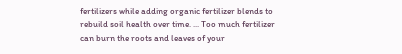fertilizers while adding organic fertilizer blends to rebuild soil health over time. ... Too much fertilizer can burn the roots and leaves of your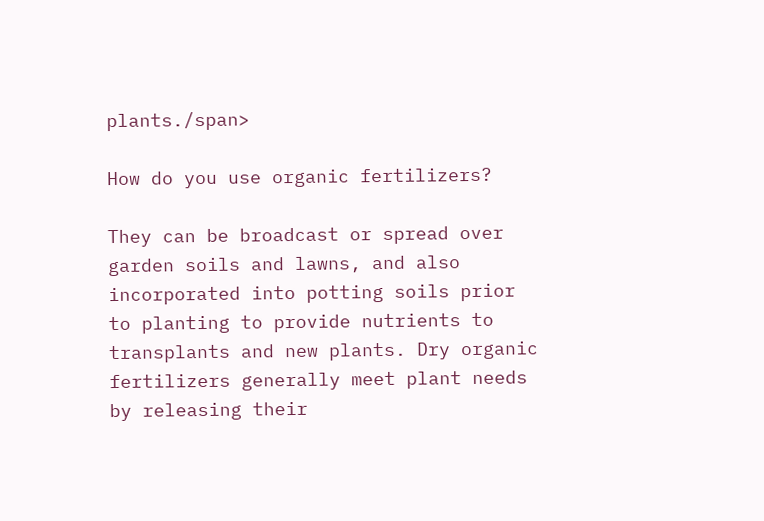plants./span>

How do you use organic fertilizers?

They can be broadcast or spread over garden soils and lawns, and also incorporated into potting soils prior to planting to provide nutrients to transplants and new plants. Dry organic fertilizers generally meet plant needs by releasing their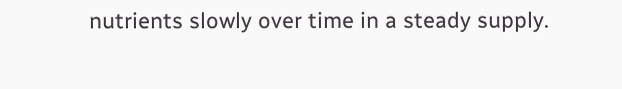nutrients slowly over time in a steady supply.